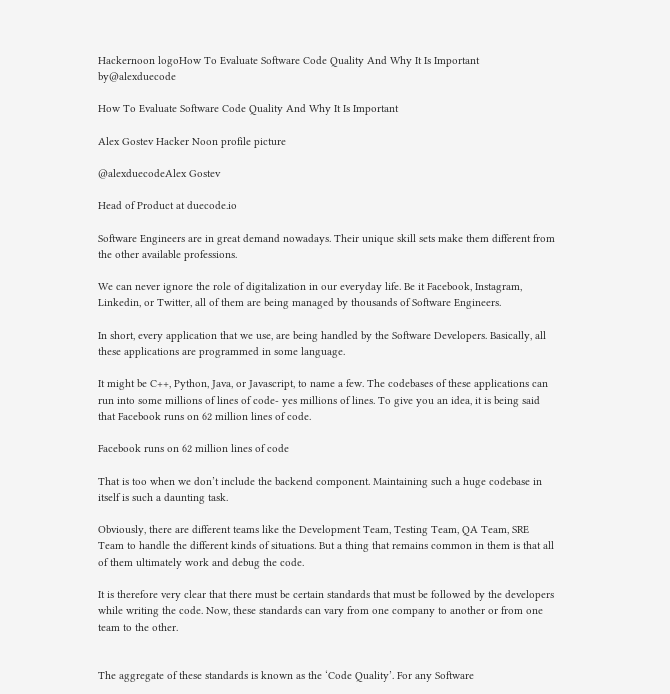Hackernoon logoHow To Evaluate Software Code Quality And Why It Is Important by@alexduecode

How To Evaluate Software Code Quality And Why It Is Important

Alex Gostev Hacker Noon profile picture

@alexduecodeAlex Gostev

Head of Product at duecode.io

Software Engineers are in great demand nowadays. Their unique skill sets make them different from the other available professions.

We can never ignore the role of digitalization in our everyday life. Be it Facebook, Instagram, Linkedin, or Twitter, all of them are being managed by thousands of Software Engineers.

In short, every application that we use, are being handled by the Software Developers. Basically, all these applications are programmed in some language.

It might be C++, Python, Java, or Javascript, to name a few. The codebases of these applications can run into some millions of lines of code- yes millions of lines. To give you an idea, it is being said that Facebook runs on 62 million lines of code.

Facebook runs on 62 million lines of code

That is too when we don’t include the backend component. Maintaining such a huge codebase in itself is such a daunting task.

Obviously, there are different teams like the Development Team, Testing Team, QA Team, SRE Team to handle the different kinds of situations. But a thing that remains common in them is that all of them ultimately work and debug the code.

It is therefore very clear that there must be certain standards that must be followed by the developers while writing the code. Now, these standards can vary from one company to another or from one team to the other.


The aggregate of these standards is known as the ‘Code Quality’. For any Software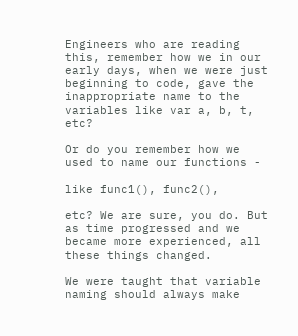Engineers who are reading this, remember how we in our early days, when we were just beginning to code, gave the inappropriate name to the variables like var a, b, t, etc?

Or do you remember how we used to name our functions -

like func1(), func2(),

etc? We are sure, you do. But as time progressed and we became more experienced, all these things changed.

We were taught that variable naming should always make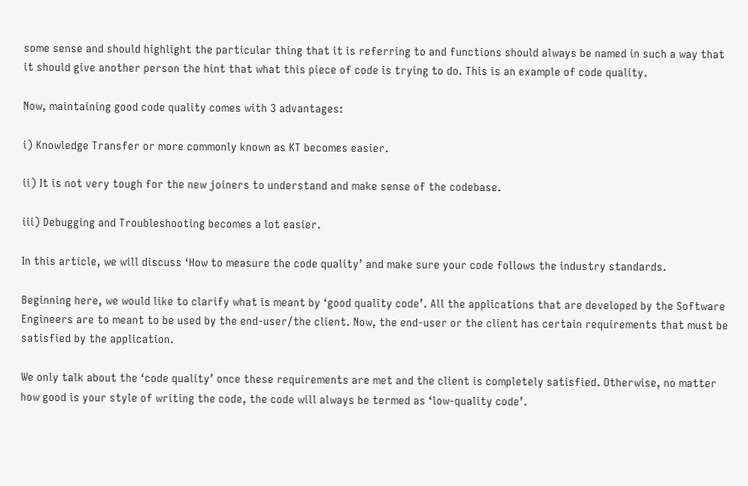some sense and should highlight the particular thing that it is referring to and functions should always be named in such a way that it should give another person the hint that what this piece of code is trying to do. This is an example of code quality.

Now, maintaining good code quality comes with 3 advantages:

i) Knowledge Transfer or more commonly known as KT becomes easier.

ii) It is not very tough for the new joiners to understand and make sense of the codebase.

iii) Debugging and Troubleshooting becomes a lot easier.

In this article, we will discuss ‘How to measure the code quality’ and make sure your code follows the industry standards.

Beginning here, we would like to clarify what is meant by ‘good quality code’. All the applications that are developed by the Software Engineers are to meant to be used by the end-user/the client. Now, the end-user or the client has certain requirements that must be satisfied by the application.

We only talk about the ‘code quality’ once these requirements are met and the client is completely satisfied. Otherwise, no matter how good is your style of writing the code, the code will always be termed as ‘low-quality code’.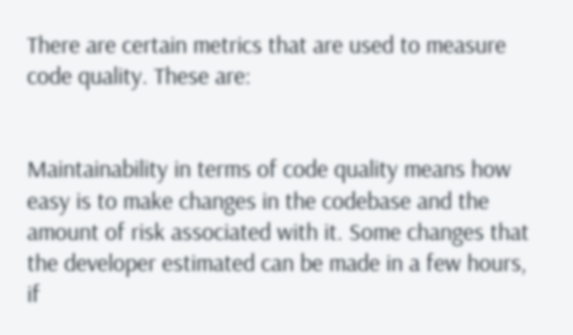There are certain metrics that are used to measure code quality. These are:


Maintainability in terms of code quality means how easy is to make changes in the codebase and the amount of risk associated with it. Some changes that the developer estimated can be made in a few hours, if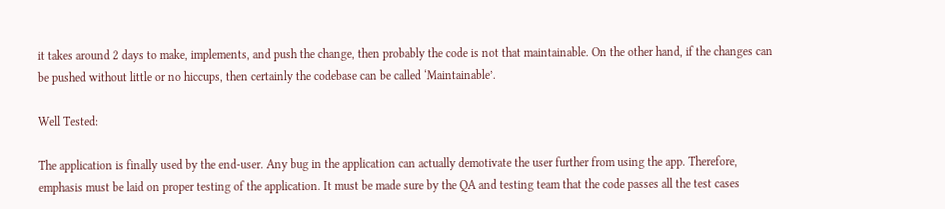it takes around 2 days to make, implements, and push the change, then probably the code is not that maintainable. On the other hand, if the changes can be pushed without little or no hiccups, then certainly the codebase can be called ‘Maintainable’.

Well Tested:

The application is finally used by the end-user. Any bug in the application can actually demotivate the user further from using the app. Therefore, emphasis must be laid on proper testing of the application. It must be made sure by the QA and testing team that the code passes all the test cases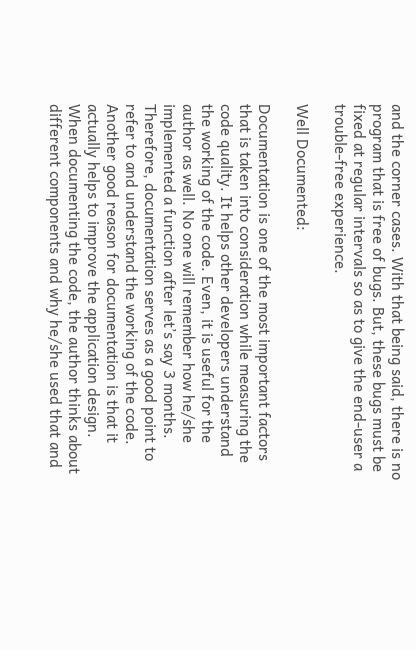and the corner cases. With that being said, there is no program that is free of bugs. But, these bugs must be fixed at regular intervals so as to give the end-user a trouble-free experience.

Well Documented:

Documentation is one of the most important factors that is taken into consideration while measuring the code quality. It helps other developers understand the working of the code. Even, it is useful for the author as well. No one will remember how he/she implemented a function after let’s say 3 months. Therefore, documentation serves as a good point to refer to and understand the working of the code. Another good reason for documentation is that it actually helps to improve the application design. When documenting the code, the author thinks about different components and why he/she used that and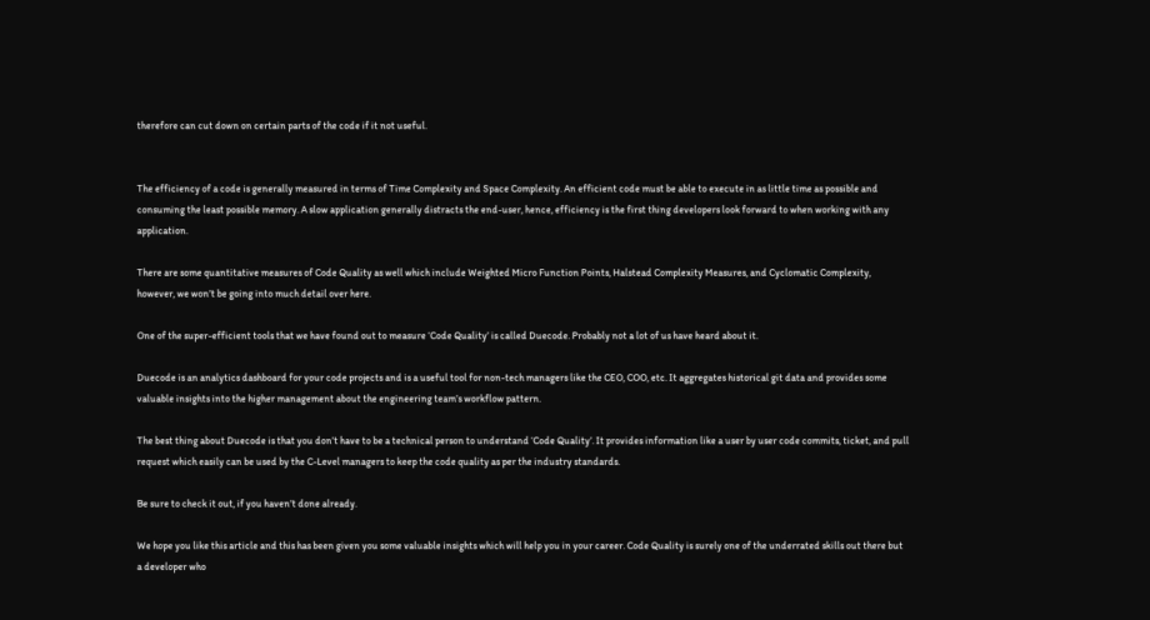therefore can cut down on certain parts of the code if it not useful.


The efficiency of a code is generally measured in terms of Time Complexity and Space Complexity. An efficient code must be able to execute in as little time as possible and consuming the least possible memory. A slow application generally distracts the end-user, hence, efficiency is the first thing developers look forward to when working with any application.

There are some quantitative measures of Code Quality as well which include Weighted Micro Function Points, Halstead Complexity Measures, and Cyclomatic Complexity, however, we won’t be going into much detail over here.

One of the super-efficient tools that we have found out to measure ‘Code Quality’ is called Duecode. Probably not a lot of us have heard about it.

Duecode is an analytics dashboard for your code projects and is a useful tool for non-tech managers like the CEO, COO, etc. It aggregates historical git data and provides some valuable insights into the higher management about the engineering team’s workflow pattern.

The best thing about Duecode is that you don’t have to be a technical person to understand ‘Code Quality’. It provides information like a user by user code commits, ticket, and pull request which easily can be used by the C-Level managers to keep the code quality as per the industry standards.

Be sure to check it out, if you haven’t done already.

We hope you like this article and this has been given you some valuable insights which will help you in your career. Code Quality is surely one of the underrated skills out there but a developer who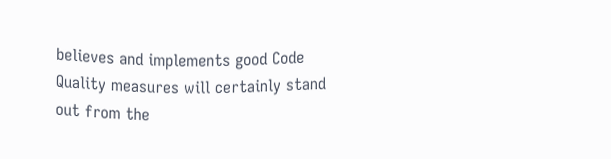believes and implements good Code Quality measures will certainly stand out from the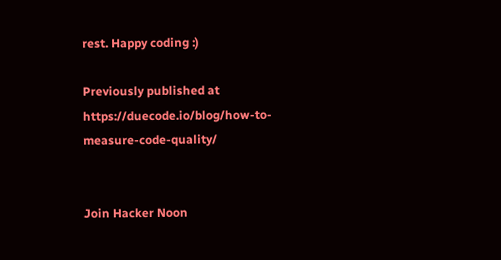rest. Happy coding :)

Previously published at https://duecode.io/blog/how-to-measure-code-quality/


Join Hacker Noon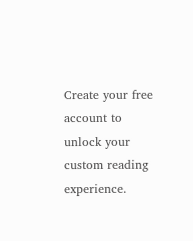Create your free account to unlock your custom reading experience.